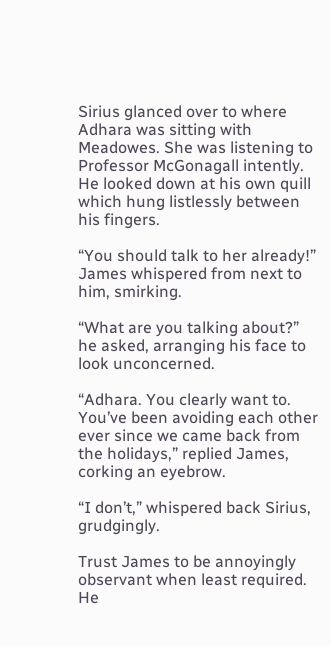Sirius glanced over to where Adhara was sitting with Meadowes. She was listening to Professor McGonagall intently. He looked down at his own quill which hung listlessly between his fingers.

“You should talk to her already!” James whispered from next to him, smirking.

“What are you talking about?” he asked, arranging his face to look unconcerned.

“Adhara. You clearly want to. You’ve been avoiding each other ever since we came back from the holidays,” replied James, corking an eyebrow.

“I don’t,” whispered back Sirius, grudgingly.

Trust James to be annoyingly observant when least required. He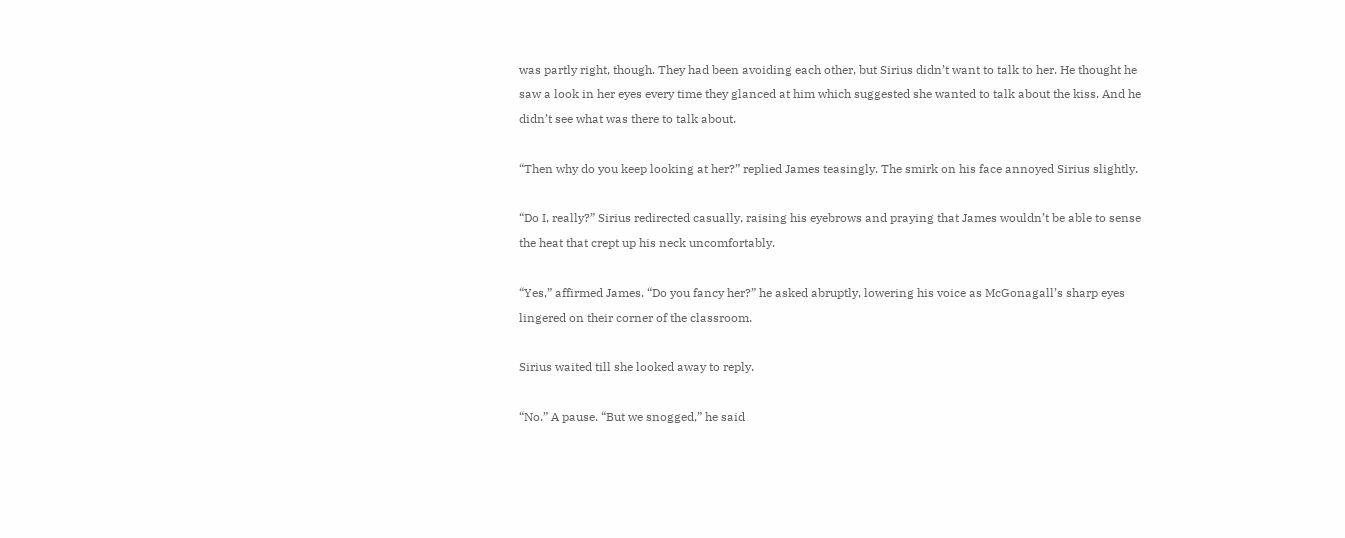was partly right, though. They had been avoiding each other, but Sirius didn’t want to talk to her. He thought he saw a look in her eyes every time they glanced at him which suggested she wanted to talk about the kiss. And he didn’t see what was there to talk about.

“Then why do you keep looking at her?” replied James teasingly. The smirk on his face annoyed Sirius slightly.

“Do I, really?” Sirius redirected casually, raising his eyebrows and praying that James wouldn’t be able to sense the heat that crept up his neck uncomfortably.

“Yes,” affirmed James. “Do you fancy her?” he asked abruptly, lowering his voice as McGonagall’s sharp eyes lingered on their corner of the classroom.

Sirius waited till she looked away to reply.

“No.” A pause. “But we snogged,” he said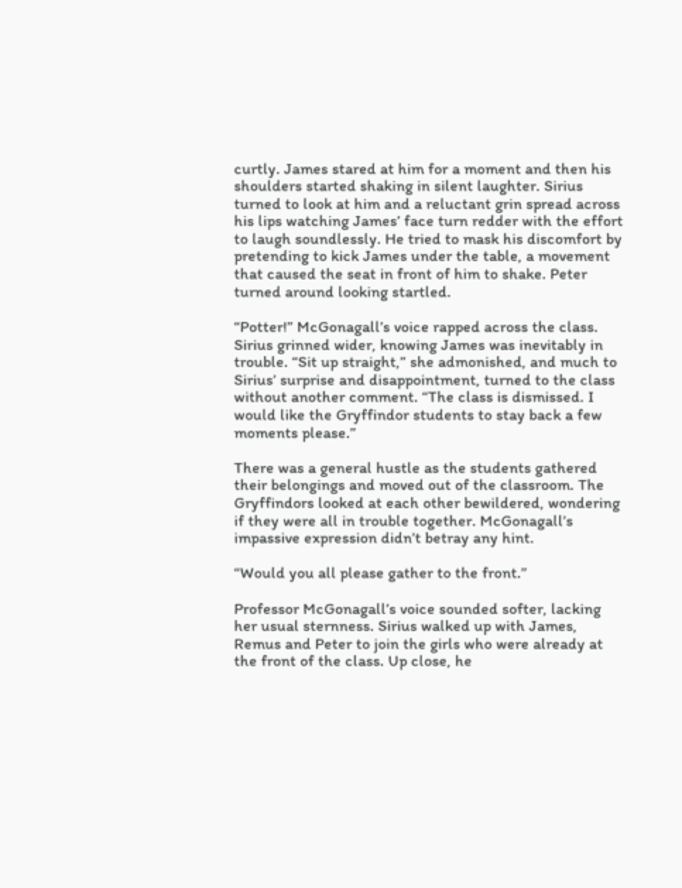curtly. James stared at him for a moment and then his shoulders started shaking in silent laughter. Sirius turned to look at him and a reluctant grin spread across his lips watching James’ face turn redder with the effort to laugh soundlessly. He tried to mask his discomfort by pretending to kick James under the table, a movement that caused the seat in front of him to shake. Peter turned around looking startled.

“Potter!” McGonagall’s voice rapped across the class. Sirius grinned wider, knowing James was inevitably in trouble. “Sit up straight,” she admonished, and much to Sirius’ surprise and disappointment, turned to the class without another comment. “The class is dismissed. I would like the Gryffindor students to stay back a few moments please.”

There was a general hustle as the students gathered their belongings and moved out of the classroom. The Gryffindors looked at each other bewildered, wondering if they were all in trouble together. McGonagall’s impassive expression didn’t betray any hint.

“Would you all please gather to the front.”

Professor McGonagall’s voice sounded softer, lacking her usual sternness. Sirius walked up with James, Remus and Peter to join the girls who were already at the front of the class. Up close, he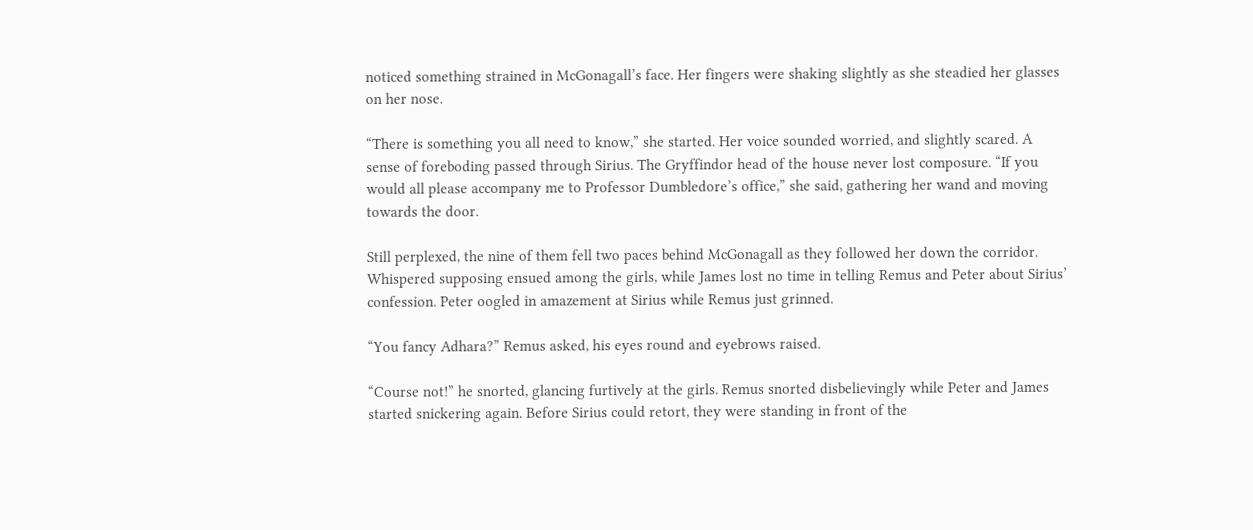noticed something strained in McGonagall’s face. Her fingers were shaking slightly as she steadied her glasses on her nose.

“There is something you all need to know,” she started. Her voice sounded worried, and slightly scared. A sense of foreboding passed through Sirius. The Gryffindor head of the house never lost composure. “If you would all please accompany me to Professor Dumbledore’s office,” she said, gathering her wand and moving towards the door.

Still perplexed, the nine of them fell two paces behind McGonagall as they followed her down the corridor. Whispered supposing ensued among the girls, while James lost no time in telling Remus and Peter about Sirius’ confession. Peter oogled in amazement at Sirius while Remus just grinned.

“You fancy Adhara?” Remus asked, his eyes round and eyebrows raised.

“Course not!” he snorted, glancing furtively at the girls. Remus snorted disbelievingly while Peter and James started snickering again. Before Sirius could retort, they were standing in front of the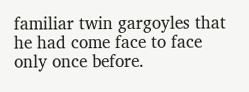familiar twin gargoyles that he had come face to face only once before.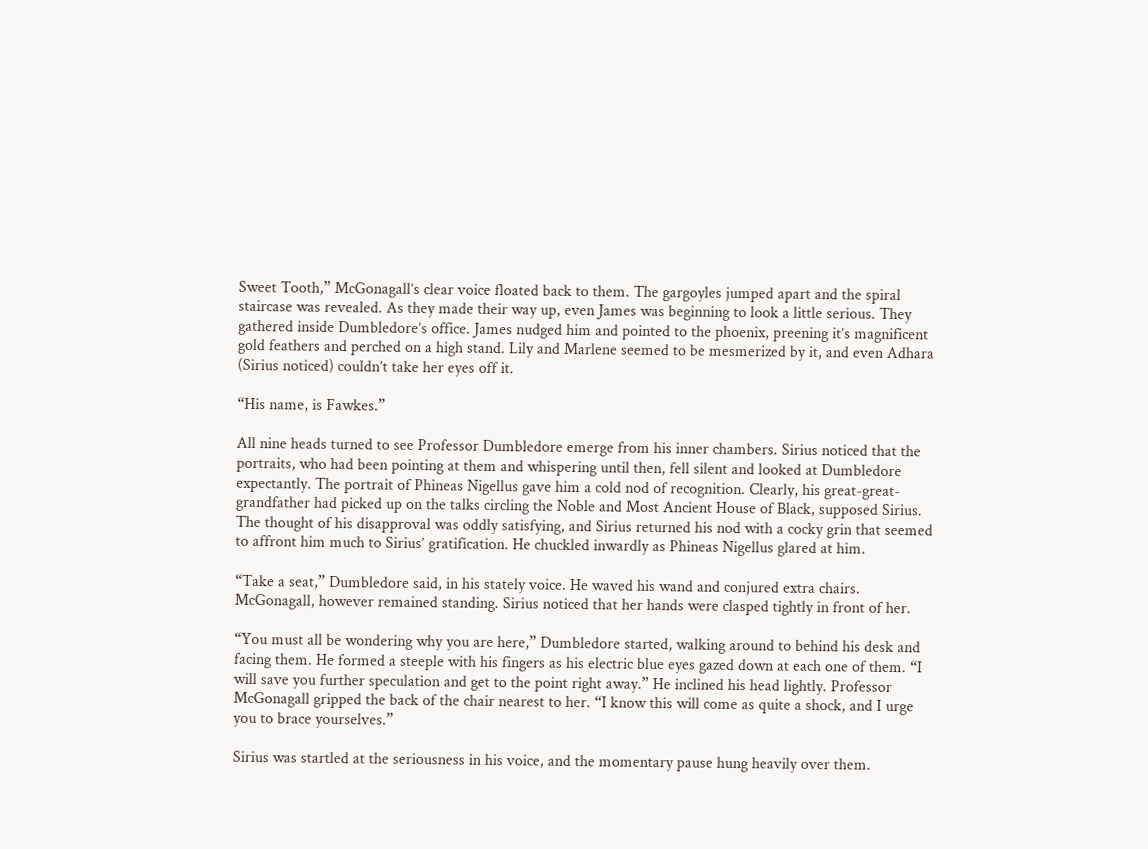Sweet Tooth,” McGonagall’s clear voice floated back to them. The gargoyles jumped apart and the spiral staircase was revealed. As they made their way up, even James was beginning to look a little serious. They gathered inside Dumbledore’s office. James nudged him and pointed to the phoenix, preening it’s magnificent gold feathers and perched on a high stand. Lily and Marlene seemed to be mesmerized by it, and even Adhara (Sirius noticed) couldn’t take her eyes off it.

“His name, is Fawkes.”

All nine heads turned to see Professor Dumbledore emerge from his inner chambers. Sirius noticed that the portraits, who had been pointing at them and whispering until then, fell silent and looked at Dumbledore expectantly. The portrait of Phineas Nigellus gave him a cold nod of recognition. Clearly, his great-great-grandfather had picked up on the talks circling the Noble and Most Ancient House of Black, supposed Sirius. The thought of his disapproval was oddly satisfying, and Sirius returned his nod with a cocky grin that seemed to affront him much to Sirius’ gratification. He chuckled inwardly as Phineas Nigellus glared at him.

“Take a seat,” Dumbledore said, in his stately voice. He waved his wand and conjured extra chairs. McGonagall, however remained standing. Sirius noticed that her hands were clasped tightly in front of her.

“You must all be wondering why you are here,” Dumbledore started, walking around to behind his desk and facing them. He formed a steeple with his fingers as his electric blue eyes gazed down at each one of them. “I will save you further speculation and get to the point right away.” He inclined his head lightly. Professor McGonagall gripped the back of the chair nearest to her. “I know this will come as quite a shock, and I urge you to brace yourselves.”

Sirius was startled at the seriousness in his voice, and the momentary pause hung heavily over them.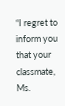“I regret to inform you that your classmate, Ms.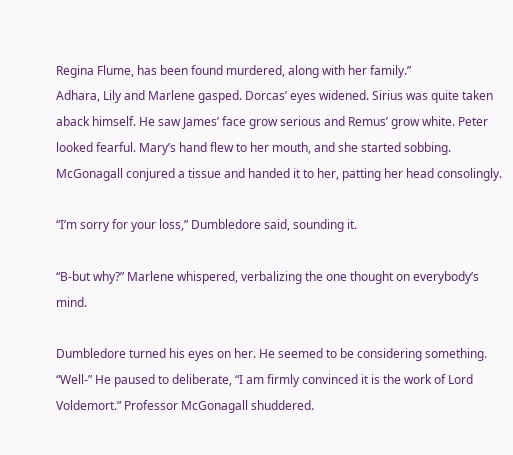Regina Flume, has been found murdered, along with her family.”
Adhara, Lily and Marlene gasped. Dorcas’ eyes widened. Sirius was quite taken aback himself. He saw James’ face grow serious and Remus’ grow white. Peter looked fearful. Mary’s hand flew to her mouth, and she started sobbing. McGonagall conjured a tissue and handed it to her, patting her head consolingly.

“I’m sorry for your loss,” Dumbledore said, sounding it.

“B-but why?” Marlene whispered, verbalizing the one thought on everybody’s mind.

Dumbledore turned his eyes on her. He seemed to be considering something. “Well-” He paused to deliberate, “I am firmly convinced it is the work of Lord Voldemort.” Professor McGonagall shuddered.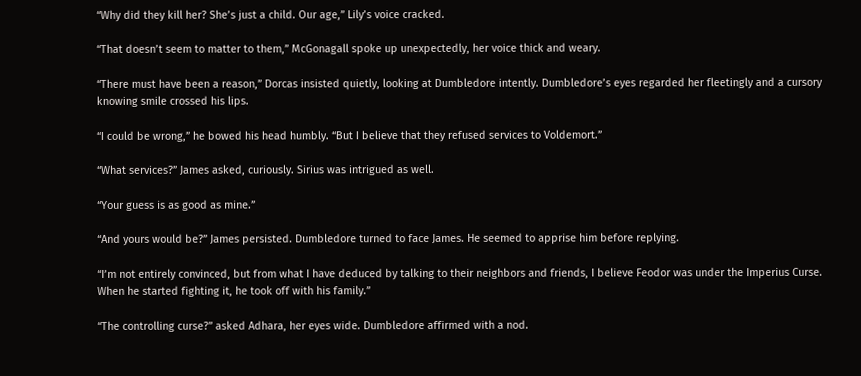“Why did they kill her? She’s just a child. Our age,” Lily’s voice cracked.

“That doesn’t seem to matter to them,” McGonagall spoke up unexpectedly, her voice thick and weary.

“There must have been a reason,” Dorcas insisted quietly, looking at Dumbledore intently. Dumbledore’s eyes regarded her fleetingly and a cursory knowing smile crossed his lips.

“I could be wrong,” he bowed his head humbly. “But I believe that they refused services to Voldemort.”

“What services?” James asked, curiously. Sirius was intrigued as well.

“Your guess is as good as mine.”

“And yours would be?” James persisted. Dumbledore turned to face James. He seemed to apprise him before replying.

“I’m not entirely convinced, but from what I have deduced by talking to their neighbors and friends, I believe Feodor was under the Imperius Curse. When he started fighting it, he took off with his family.”

“The controlling curse?” asked Adhara, her eyes wide. Dumbledore affirmed with a nod.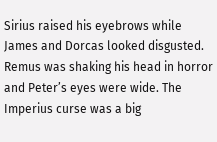Sirius raised his eyebrows while James and Dorcas looked disgusted. Remus was shaking his head in horror and Peter’s eyes were wide. The Imperius curse was a big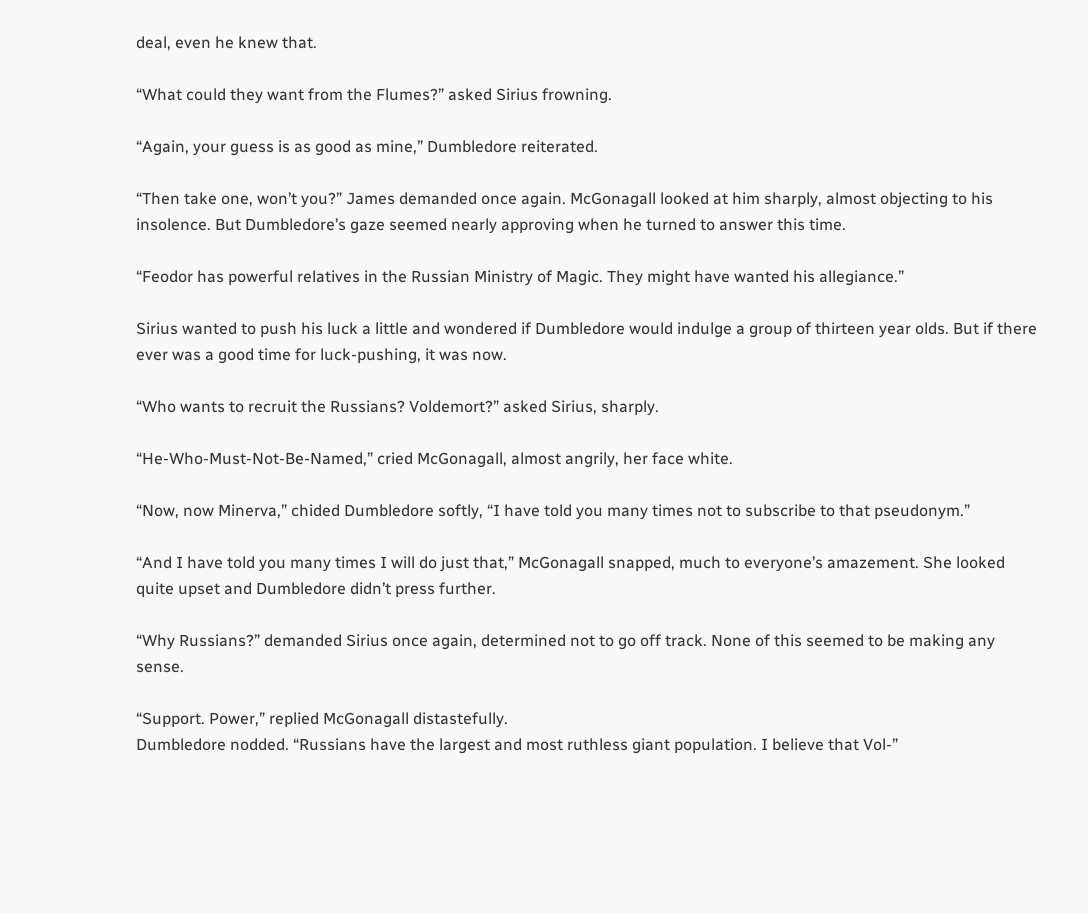deal, even he knew that.

“What could they want from the Flumes?” asked Sirius frowning.

“Again, your guess is as good as mine,” Dumbledore reiterated.

“Then take one, won’t you?” James demanded once again. McGonagall looked at him sharply, almost objecting to his insolence. But Dumbledore’s gaze seemed nearly approving when he turned to answer this time.

“Feodor has powerful relatives in the Russian Ministry of Magic. They might have wanted his allegiance.”

Sirius wanted to push his luck a little and wondered if Dumbledore would indulge a group of thirteen year olds. But if there ever was a good time for luck-pushing, it was now.

“Who wants to recruit the Russians? Voldemort?” asked Sirius, sharply.

“He-Who-Must-Not-Be-Named,” cried McGonagall, almost angrily, her face white.

“Now, now Minerva,” chided Dumbledore softly, “I have told you many times not to subscribe to that pseudonym.”

“And I have told you many times I will do just that,” McGonagall snapped, much to everyone’s amazement. She looked quite upset and Dumbledore didn’t press further.

“Why Russians?” demanded Sirius once again, determined not to go off track. None of this seemed to be making any sense.

“Support. Power,” replied McGonagall distastefully.
Dumbledore nodded. “Russians have the largest and most ruthless giant population. I believe that Vol-”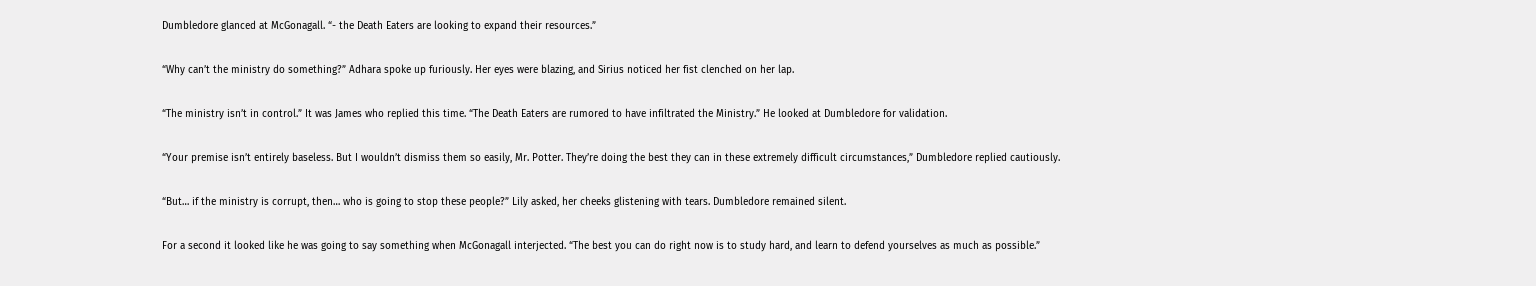Dumbledore glanced at McGonagall. “- the Death Eaters are looking to expand their resources.”

“Why can’t the ministry do something?” Adhara spoke up furiously. Her eyes were blazing, and Sirius noticed her fist clenched on her lap.

“The ministry isn’t in control.” It was James who replied this time. “The Death Eaters are rumored to have infiltrated the Ministry.” He looked at Dumbledore for validation.

“Your premise isn’t entirely baseless. But I wouldn’t dismiss them so easily, Mr. Potter. They’re doing the best they can in these extremely difficult circumstances,” Dumbledore replied cautiously.

“But… if the ministry is corrupt, then… who is going to stop these people?” Lily asked, her cheeks glistening with tears. Dumbledore remained silent.

For a second it looked like he was going to say something when McGonagall interjected. “The best you can do right now is to study hard, and learn to defend yourselves as much as possible.”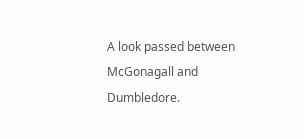A look passed between McGonagall and Dumbledore.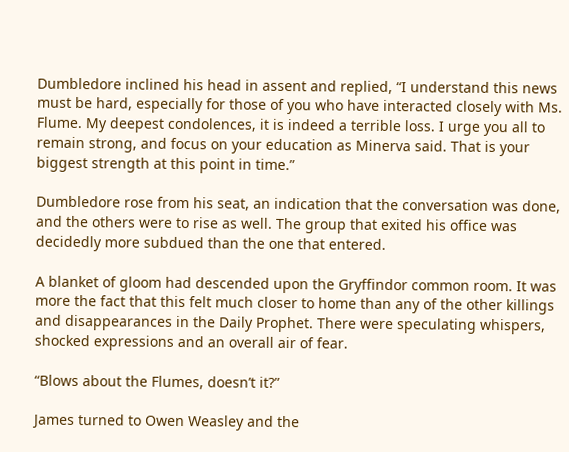Dumbledore inclined his head in assent and replied, “I understand this news must be hard, especially for those of you who have interacted closely with Ms. Flume. My deepest condolences, it is indeed a terrible loss. I urge you all to remain strong, and focus on your education as Minerva said. That is your biggest strength at this point in time.”

Dumbledore rose from his seat, an indication that the conversation was done, and the others were to rise as well. The group that exited his office was decidedly more subdued than the one that entered.

A blanket of gloom had descended upon the Gryffindor common room. It was more the fact that this felt much closer to home than any of the other killings and disappearances in the Daily Prophet. There were speculating whispers, shocked expressions and an overall air of fear.

“Blows about the Flumes, doesn’t it?”

James turned to Owen Weasley and the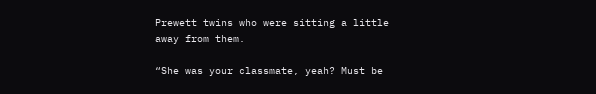Prewett twins who were sitting a little away from them.

“She was your classmate, yeah? Must be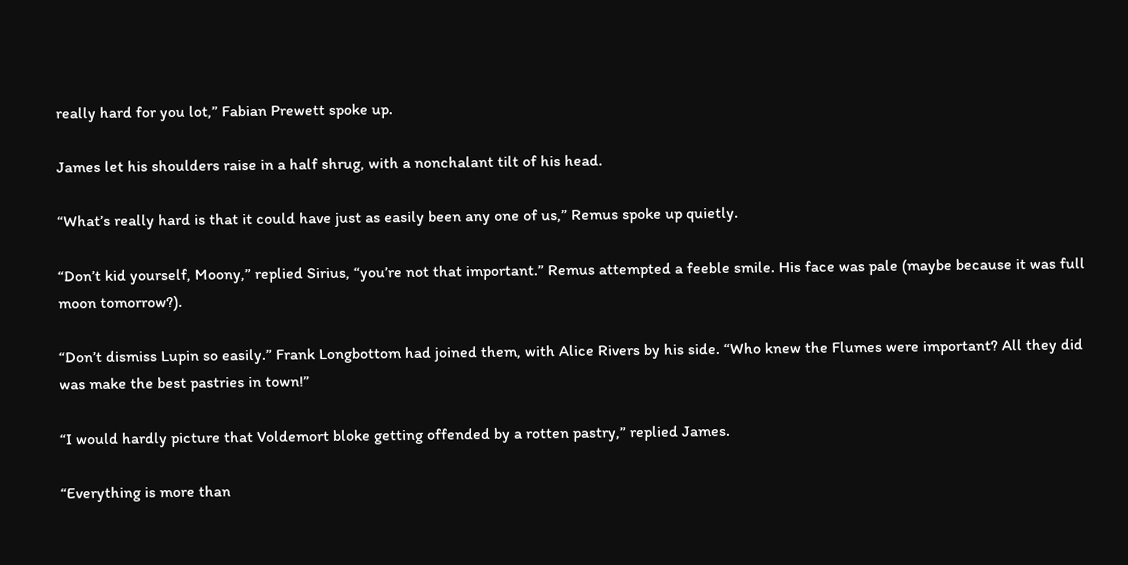really hard for you lot,” Fabian Prewett spoke up.

James let his shoulders raise in a half shrug, with a nonchalant tilt of his head.

“What’s really hard is that it could have just as easily been any one of us,” Remus spoke up quietly.

“Don’t kid yourself, Moony,” replied Sirius, “you’re not that important.” Remus attempted a feeble smile. His face was pale (maybe because it was full moon tomorrow?).

“Don’t dismiss Lupin so easily.” Frank Longbottom had joined them, with Alice Rivers by his side. “Who knew the Flumes were important? All they did was make the best pastries in town!”

“I would hardly picture that Voldemort bloke getting offended by a rotten pastry,” replied James.

“Everything is more than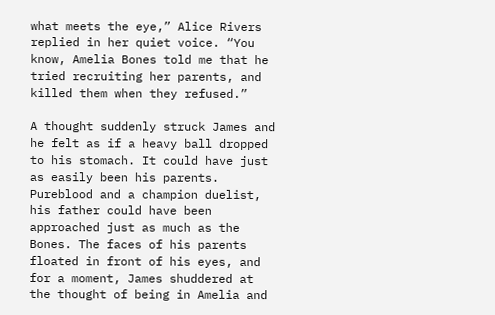what meets the eye,” Alice Rivers replied in her quiet voice. “You know, Amelia Bones told me that he tried recruiting her parents, and killed them when they refused.”

A thought suddenly struck James and he felt as if a heavy ball dropped to his stomach. It could have just as easily been his parents. Pureblood and a champion duelist, his father could have been approached just as much as the Bones. The faces of his parents floated in front of his eyes, and for a moment, James shuddered at the thought of being in Amelia and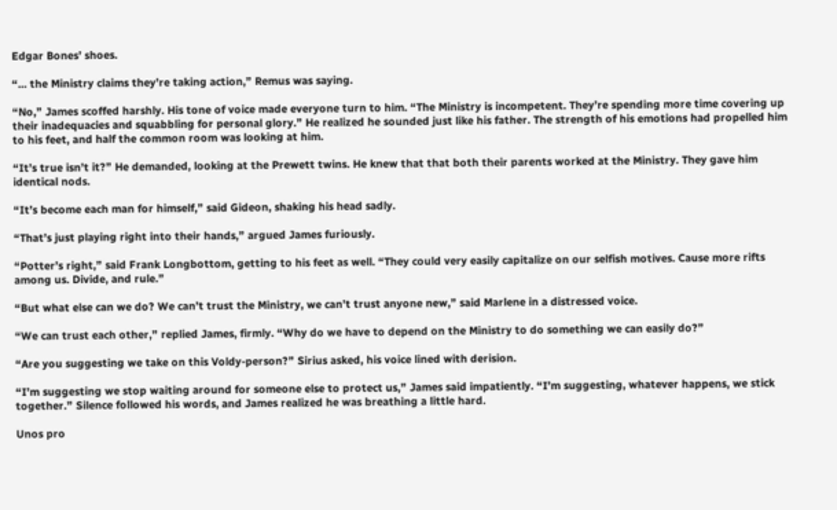Edgar Bones’ shoes.

“... the Ministry claims they’re taking action,” Remus was saying.

“No,” James scoffed harshly. His tone of voice made everyone turn to him. “The Ministry is incompetent. They’re spending more time covering up their inadequacies and squabbling for personal glory.” He realized he sounded just like his father. The strength of his emotions had propelled him to his feet, and half the common room was looking at him.

“It’s true isn’t it?” He demanded, looking at the Prewett twins. He knew that that both their parents worked at the Ministry. They gave him identical nods.

“It’s become each man for himself,” said Gideon, shaking his head sadly.

“That’s just playing right into their hands,” argued James furiously.

“Potter’s right,” said Frank Longbottom, getting to his feet as well. “They could very easily capitalize on our selfish motives. Cause more rifts among us. Divide, and rule.”

“But what else can we do? We can’t trust the Ministry, we can’t trust anyone new,” said Marlene in a distressed voice.

“We can trust each other,” replied James, firmly. “Why do we have to depend on the Ministry to do something we can easily do?”

“Are you suggesting we take on this Voldy-person?” Sirius asked, his voice lined with derision.

“I’m suggesting we stop waiting around for someone else to protect us,” James said impatiently. “I’m suggesting, whatever happens, we stick together.” Silence followed his words, and James realized he was breathing a little hard.

Unos pro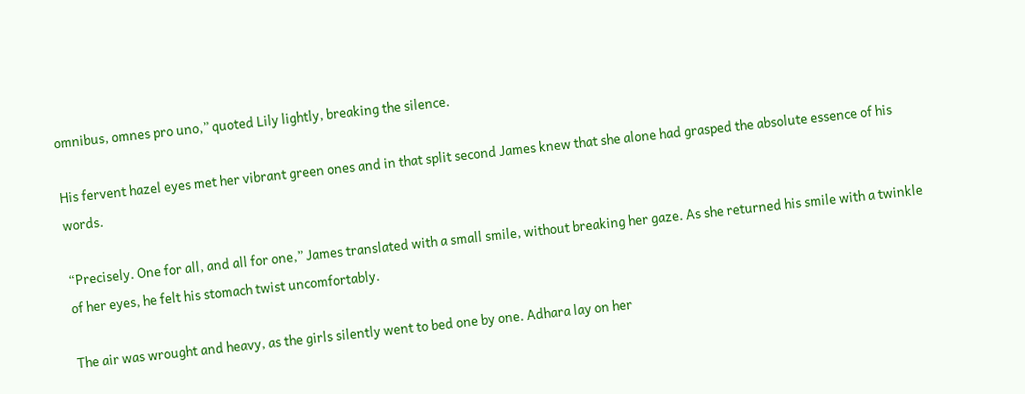omnibus, omnes pro uno,” quoted Lily lightly, breaking the silence.

His fervent hazel eyes met her vibrant green ones and in that split second James knew that she alone had grasped the absolute essence of his words.

“Precisely. One for all, and all for one,” James translated with a small smile, without breaking her gaze. As she returned his smile with a twinkle of her eyes, he felt his stomach twist uncomfortably.

The air was wrought and heavy, as the girls silently went to bed one by one. Adhara lay on her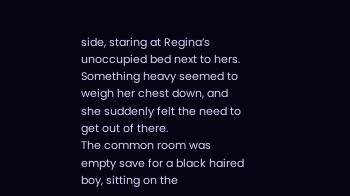side, staring at Regina’s unoccupied bed next to hers. Something heavy seemed to weigh her chest down, and she suddenly felt the need to get out of there.
The common room was empty save for a black haired boy, sitting on the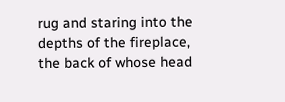rug and staring into the depths of the fireplace, the back of whose head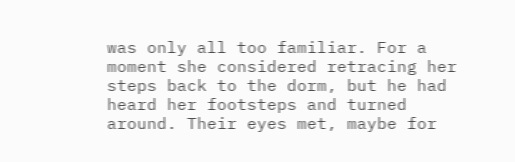was only all too familiar. For a moment she considered retracing her steps back to the dorm, but he had heard her footsteps and turned around. Their eyes met, maybe for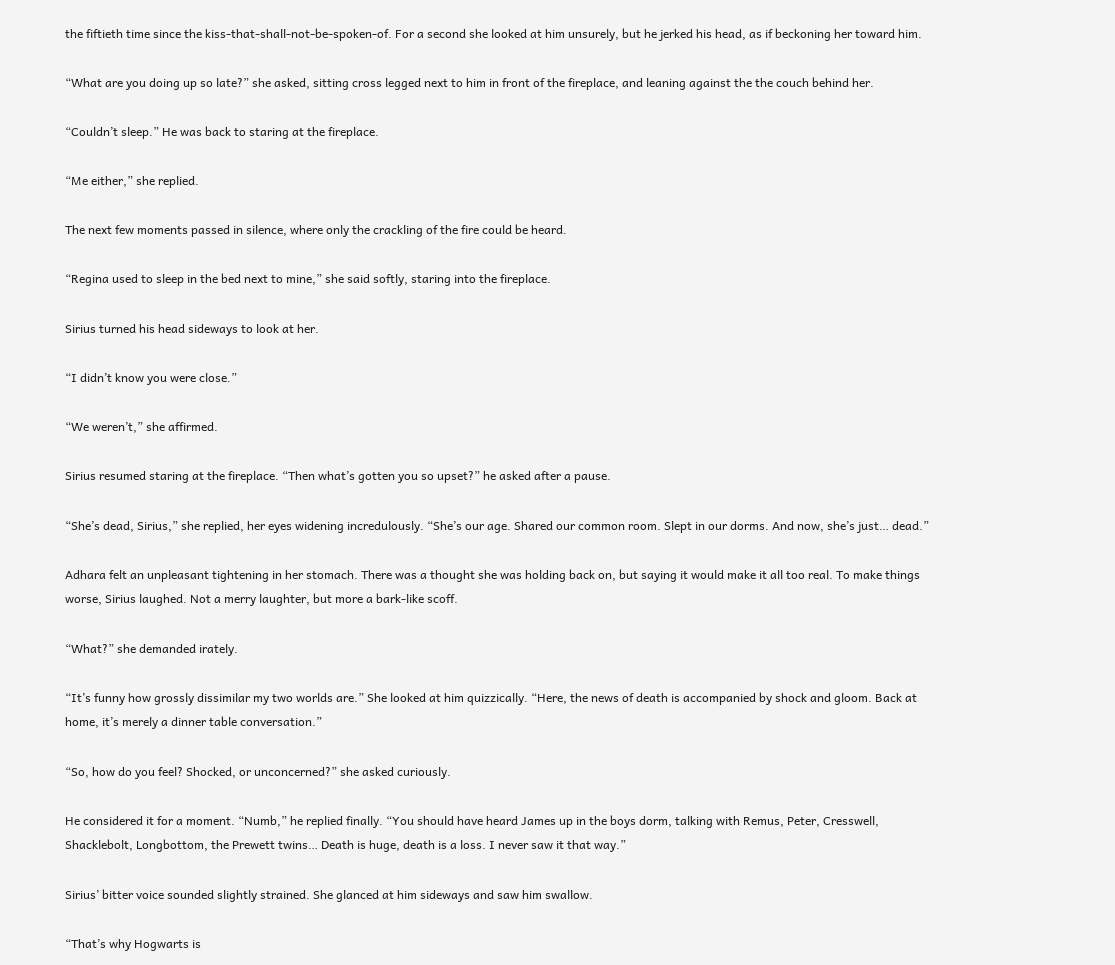the fiftieth time since the kiss-that-shall-not-be-spoken-of. For a second she looked at him unsurely, but he jerked his head, as if beckoning her toward him.

“What are you doing up so late?” she asked, sitting cross legged next to him in front of the fireplace, and leaning against the the couch behind her.

“Couldn’t sleep.” He was back to staring at the fireplace.

“Me either,” she replied.

The next few moments passed in silence, where only the crackling of the fire could be heard.

“Regina used to sleep in the bed next to mine,” she said softly, staring into the fireplace.

Sirius turned his head sideways to look at her.

“I didn’t know you were close.”

“We weren’t,” she affirmed.

Sirius resumed staring at the fireplace. “Then what’s gotten you so upset?” he asked after a pause.

“She’s dead, Sirius,” she replied, her eyes widening incredulously. “She’s our age. Shared our common room. Slept in our dorms. And now, she’s just… dead.”

Adhara felt an unpleasant tightening in her stomach. There was a thought she was holding back on, but saying it would make it all too real. To make things worse, Sirius laughed. Not a merry laughter, but more a bark-like scoff.

“What?” she demanded irately.

“It’s funny how grossly dissimilar my two worlds are.” She looked at him quizzically. “Here, the news of death is accompanied by shock and gloom. Back at home, it’s merely a dinner table conversation.”

“So, how do you feel? Shocked, or unconcerned?” she asked curiously.

He considered it for a moment. “Numb,” he replied finally. “You should have heard James up in the boys dorm, talking with Remus, Peter, Cresswell, Shacklebolt, Longbottom, the Prewett twins… Death is huge, death is a loss. I never saw it that way.”

Sirius’ bitter voice sounded slightly strained. She glanced at him sideways and saw him swallow.

“That’s why Hogwarts is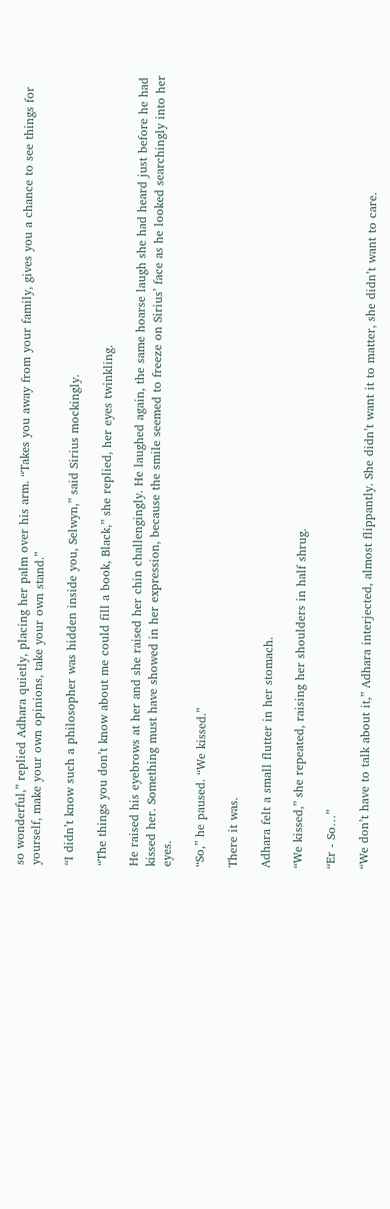so wonderful,” replied Adhara quietly, placing her palm over his arm. “Takes you away from your family, gives you a chance to see things for yourself, make your own opinions, take your own stand.”

“I didn’t know such a philosopher was hidden inside you, Selwyn,” said Sirius mockingly.

“The things you don’t know about me could fill a book, Black,” she replied, her eyes twinkling.

He raised his eyebrows at her and she raised her chin challengingly. He laughed again, the same hoarse laugh she had heard just before he had kissed her. Something must have showed in her expression, because the smile seemed to freeze on Sirius’ face as he looked searchingly into her eyes.

“So,” he paused. “We kissed.”

There it was.

Adhara felt a small flutter in her stomach.

“We kissed,” she repeated, raising her shoulders in half shrug.

“Er - So…”

“We don’t have to talk about it,” Adhara interjected, almost flippantly. She didn’t want it to matter, she didn’t want to care.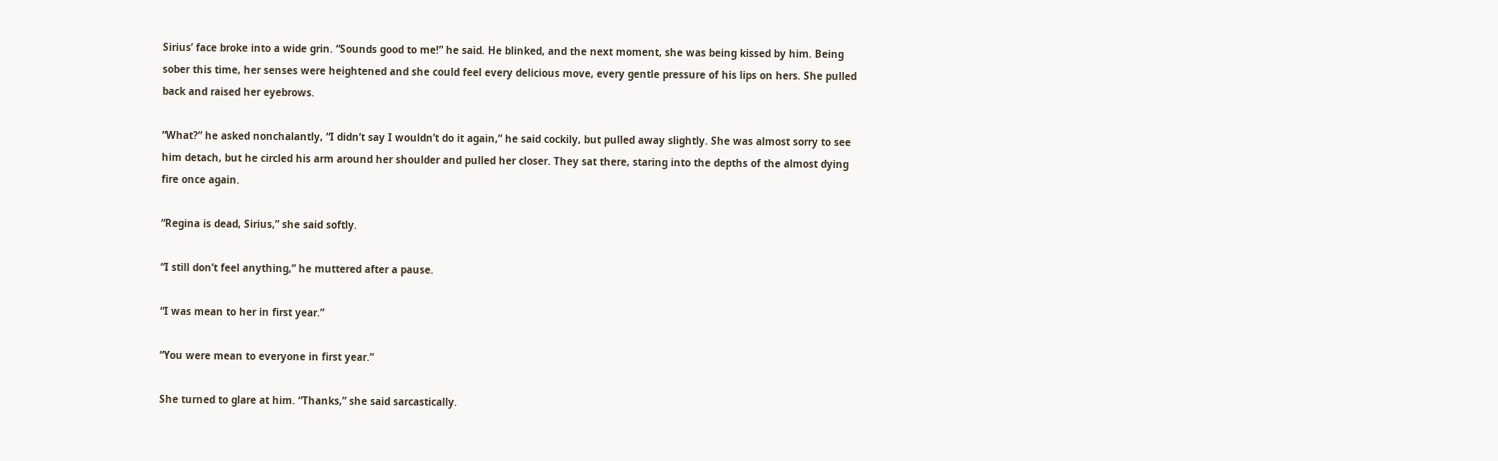Sirius’ face broke into a wide grin. “Sounds good to me!” he said. He blinked, and the next moment, she was being kissed by him. Being sober this time, her senses were heightened and she could feel every delicious move, every gentle pressure of his lips on hers. She pulled back and raised her eyebrows.

“What?” he asked nonchalantly, “I didn’t say I wouldn’t do it again,” he said cockily, but pulled away slightly. She was almost sorry to see him detach, but he circled his arm around her shoulder and pulled her closer. They sat there, staring into the depths of the almost dying fire once again.

“Regina is dead, Sirius,” she said softly.

“I still don’t feel anything,” he muttered after a pause.

“I was mean to her in first year.”

“You were mean to everyone in first year.”

She turned to glare at him. “Thanks,” she said sarcastically.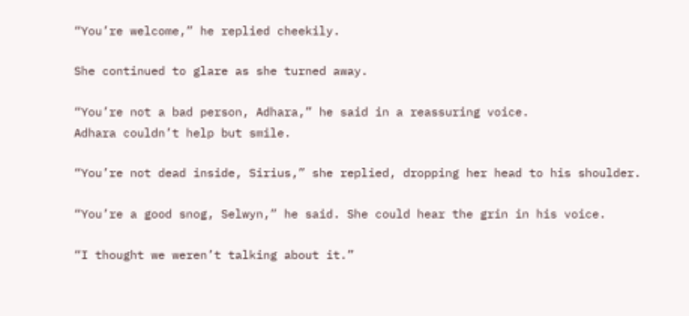“You’re welcome,” he replied cheekily.

She continued to glare as she turned away.

“You’re not a bad person, Adhara,” he said in a reassuring voice.
Adhara couldn’t help but smile.

“You’re not dead inside, Sirius,” she replied, dropping her head to his shoulder.

“You’re a good snog, Selwyn,” he said. She could hear the grin in his voice.

“I thought we weren’t talking about it.”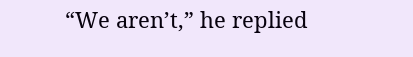“We aren’t,” he replied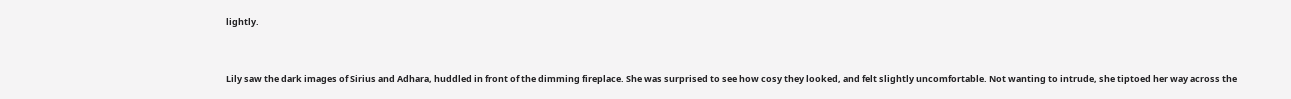lightly.


Lily saw the dark images of Sirius and Adhara, huddled in front of the dimming fireplace. She was surprised to see how cosy they looked, and felt slightly uncomfortable. Not wanting to intrude, she tiptoed her way across the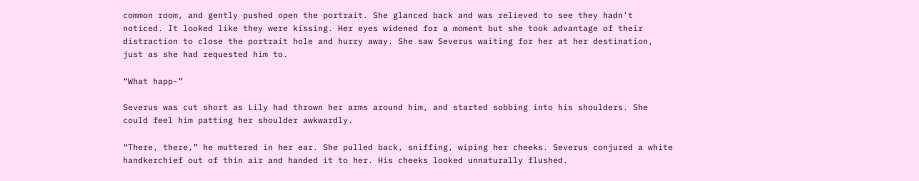common room, and gently pushed open the portrait. She glanced back and was relieved to see they hadn’t noticed. It looked like they were kissing. Her eyes widened for a moment but she took advantage of their distraction to close the portrait hole and hurry away. She saw Severus waiting for her at her destination, just as she had requested him to.

“What happ-”

Severus was cut short as Lily had thrown her arms around him, and started sobbing into his shoulders. She could feel him patting her shoulder awkwardly.

“There, there,” he muttered in her ear. She pulled back, sniffing, wiping her cheeks. Severus conjured a white handkerchief out of thin air and handed it to her. His cheeks looked unnaturally flushed.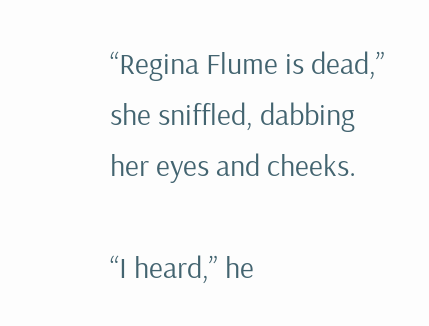“Regina Flume is dead,” she sniffled, dabbing her eyes and cheeks.

“I heard,” he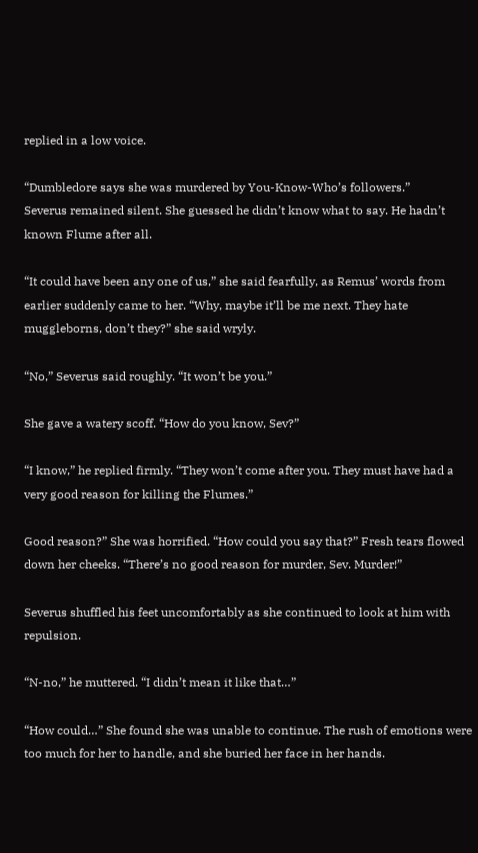replied in a low voice.

“Dumbledore says she was murdered by You-Know-Who’s followers.”
Severus remained silent. She guessed he didn’t know what to say. He hadn’t known Flume after all.

“It could have been any one of us,” she said fearfully, as Remus’ words from earlier suddenly came to her. “Why, maybe it’ll be me next. They hate muggleborns, don’t they?” she said wryly.

“No,” Severus said roughly. “It won’t be you.”

She gave a watery scoff. “How do you know, Sev?”

“I know,” he replied firmly. “They won’t come after you. They must have had a very good reason for killing the Flumes.”

Good reason?” She was horrified. “How could you say that?” Fresh tears flowed down her cheeks. “There’s no good reason for murder, Sev. Murder!”

Severus shuffled his feet uncomfortably as she continued to look at him with repulsion.

“N-no,” he muttered. “I didn’t mean it like that…”

“How could…” She found she was unable to continue. The rush of emotions were too much for her to handle, and she buried her face in her hands.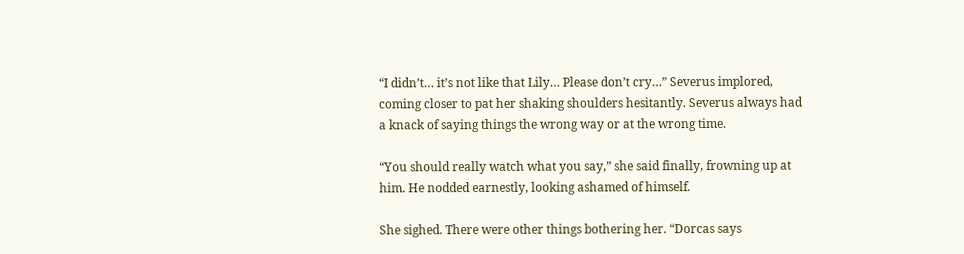“I didn’t… it’s not like that Lily… Please don’t cry…” Severus implored, coming closer to pat her shaking shoulders hesitantly. Severus always had a knack of saying things the wrong way or at the wrong time.

“You should really watch what you say,” she said finally, frowning up at him. He nodded earnestly, looking ashamed of himself.

She sighed. There were other things bothering her. “Dorcas says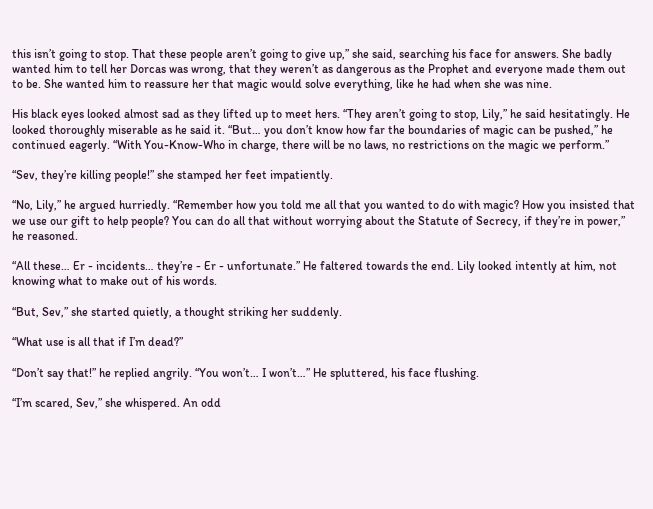this isn’t going to stop. That these people aren’t going to give up,” she said, searching his face for answers. She badly wanted him to tell her Dorcas was wrong, that they weren’t as dangerous as the Prophet and everyone made them out to be. She wanted him to reassure her that magic would solve everything, like he had when she was nine.

His black eyes looked almost sad as they lifted up to meet hers. “They aren’t going to stop, Lily,” he said hesitatingly. He looked thoroughly miserable as he said it. “But… you don’t know how far the boundaries of magic can be pushed,” he continued eagerly. “With You-Know-Who in charge, there will be no laws, no restrictions on the magic we perform.”

“Sev, they’re killing people!” she stamped her feet impatiently.

“No, Lily,” he argued hurriedly. “Remember how you told me all that you wanted to do with magic? How you insisted that we use our gift to help people? You can do all that without worrying about the Statute of Secrecy, if they’re in power,” he reasoned.

“All these… Er - incidents… they’re - Er - unfortunate.” He faltered towards the end. Lily looked intently at him, not knowing what to make out of his words.

“But, Sev,” she started quietly, a thought striking her suddenly.

“What use is all that if I’m dead?”

“Don’t say that!” he replied angrily. “You won’t… I won’t…” He spluttered, his face flushing.

“I’m scared, Sev,” she whispered. An odd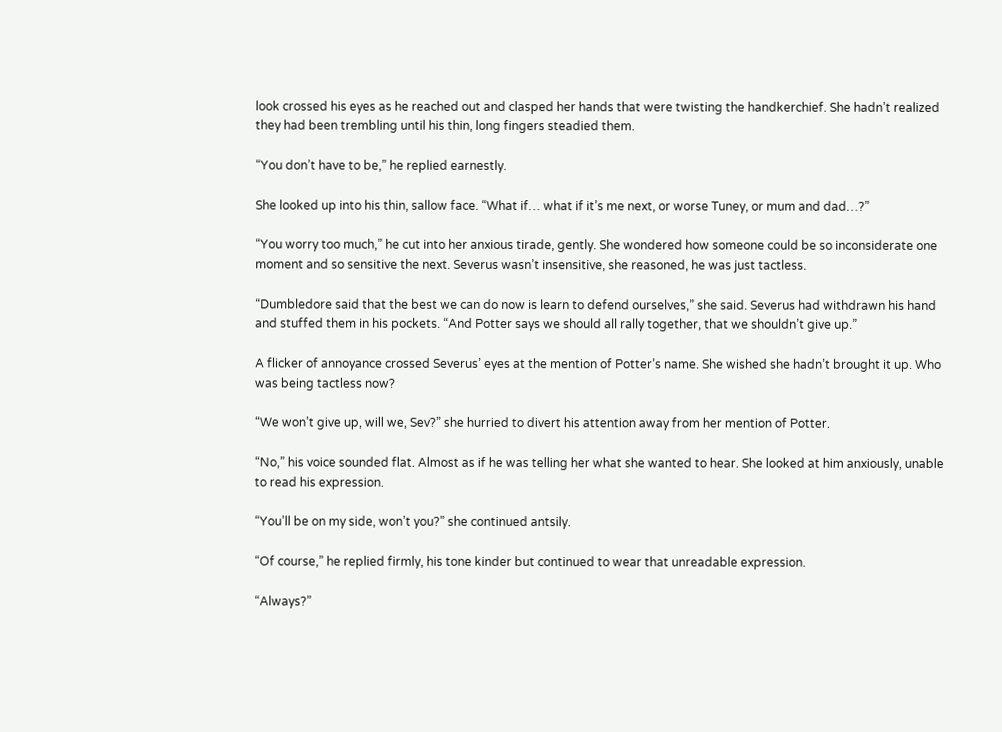look crossed his eyes as he reached out and clasped her hands that were twisting the handkerchief. She hadn’t realized they had been trembling until his thin, long fingers steadied them.

“You don’t have to be,” he replied earnestly.

She looked up into his thin, sallow face. “What if… what if it’s me next, or worse Tuney, or mum and dad…?”

“You worry too much,” he cut into her anxious tirade, gently. She wondered how someone could be so inconsiderate one moment and so sensitive the next. Severus wasn’t insensitive, she reasoned, he was just tactless.

“Dumbledore said that the best we can do now is learn to defend ourselves,” she said. Severus had withdrawn his hand and stuffed them in his pockets. “And Potter says we should all rally together, that we shouldn’t give up.”

A flicker of annoyance crossed Severus’ eyes at the mention of Potter’s name. She wished she hadn’t brought it up. Who was being tactless now?

“We won’t give up, will we, Sev?” she hurried to divert his attention away from her mention of Potter.

“No,” his voice sounded flat. Almost as if he was telling her what she wanted to hear. She looked at him anxiously, unable to read his expression.

“You’ll be on my side, won’t you?” she continued antsily.

“Of course,” he replied firmly, his tone kinder but continued to wear that unreadable expression.

“Always?”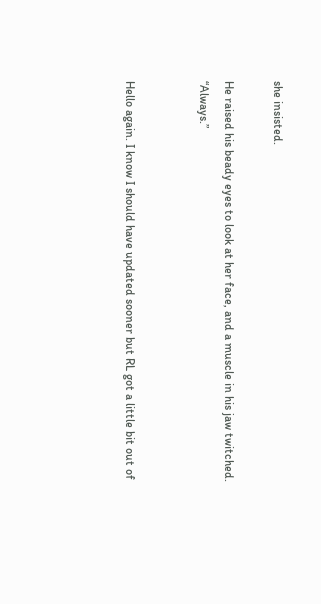she insisted.

He raised his beady eyes to look at her face, and a muscle in his jaw twitched. “Always.”


Hello again. I know I should have updated sooner but RL got a little bit out of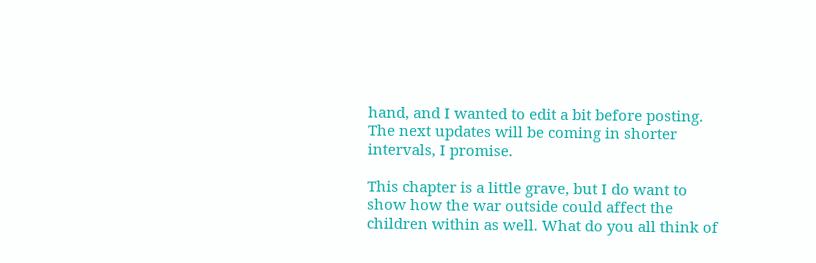hand, and I wanted to edit a bit before posting. The next updates will be coming in shorter intervals, I promise.

This chapter is a little grave, but I do want to show how the war outside could affect the children within as well. What do you all think of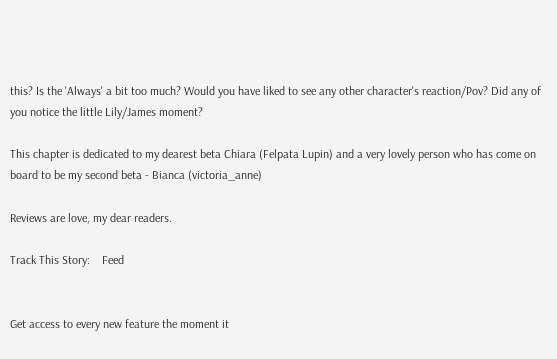this? Is the 'Always' a bit too much? Would you have liked to see any other character's reaction/Pov? Did any of you notice the little Lily/James moment?

This chapter is dedicated to my dearest beta Chiara (Felpata Lupin) and a very lovely person who has come on board to be my second beta - Bianca (victoria_anne)

Reviews are love, my dear readers.

Track This Story:    Feed


Get access to every new feature the moment it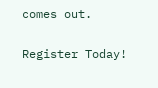comes out.

Register Today!